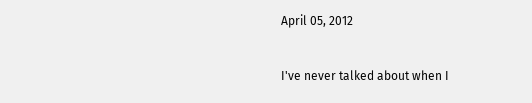April 05, 2012


I've never talked about when I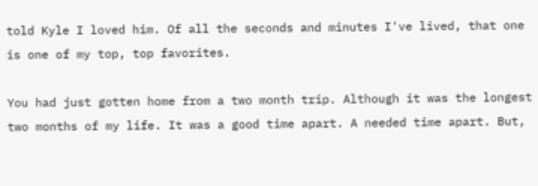told Kyle I loved him. Of all the seconds and minutes I've lived, that one is one of my top, top favorites.

You had just gotten home from a two month trip. Although it was the longest two months of my life. It was a good time apart. A needed time apart. But,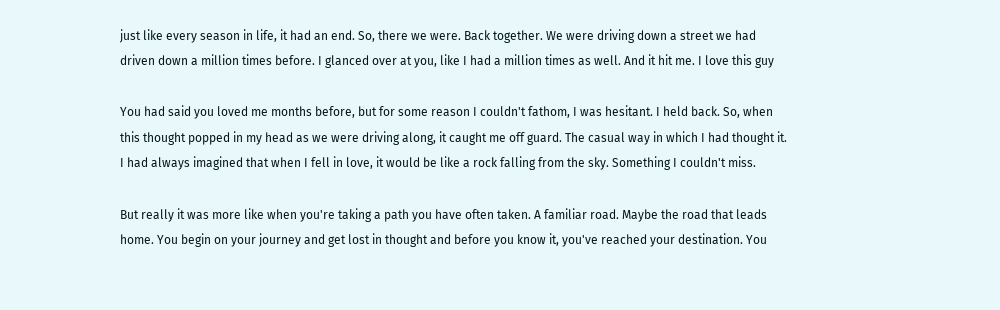just like every season in life, it had an end. So, there we were. Back together. We were driving down a street we had driven down a million times before. I glanced over at you, like I had a million times as well. And it hit me. I love this guy

You had said you loved me months before, but for some reason I couldn't fathom, I was hesitant. I held back. So, when this thought popped in my head as we were driving along, it caught me off guard. The casual way in which I had thought it. I had always imagined that when I fell in love, it would be like a rock falling from the sky. Something I couldn't miss.

But really it was more like when you're taking a path you have often taken. A familiar road. Maybe the road that leads home. You begin on your journey and get lost in thought and before you know it, you've reached your destination. You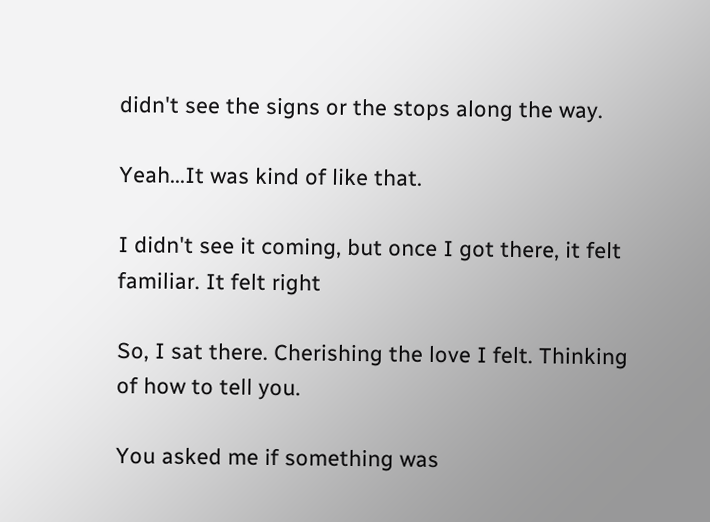didn't see the signs or the stops along the way.

Yeah...It was kind of like that.

I didn't see it coming, but once I got there, it felt familiar. It felt right

So, I sat there. Cherishing the love I felt. Thinking of how to tell you.

You asked me if something was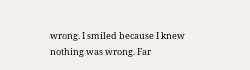wrong. I smiled because I knew nothing was wrong. Far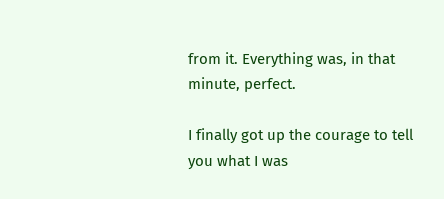from it. Everything was, in that minute, perfect.

I finally got up the courage to tell you what I was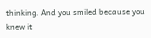thinking. And you smiled because you knew it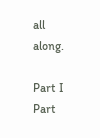all along.

Part I
Part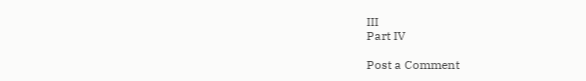III
Part IV

Post a Comment